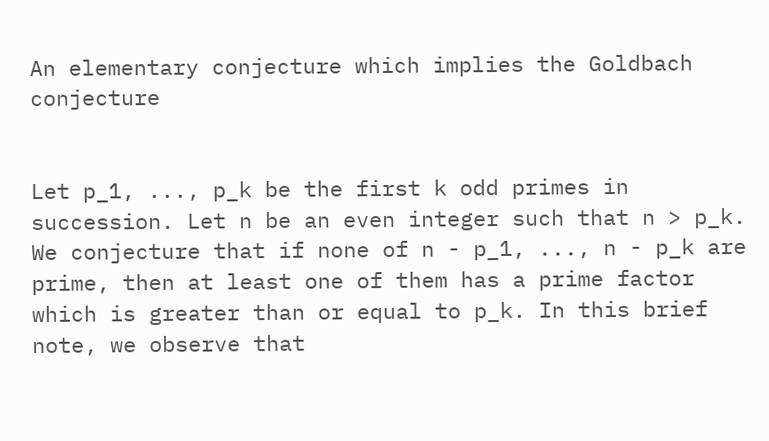An elementary conjecture which implies the Goldbach conjecture


Let p_1, ..., p_k be the first k odd primes in succession. Let n be an even integer such that n > p_k. We conjecture that if none of n - p_1, ..., n - p_k are prime, then at least one of them has a prime factor which is greater than or equal to p_k. In this brief note, we observe that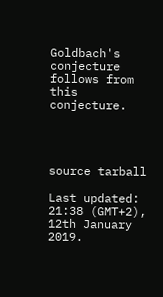Goldbach's conjecture follows from this conjecture.




source tarball

Last updated: 21:38 (GMT+2), 12th January 2019.